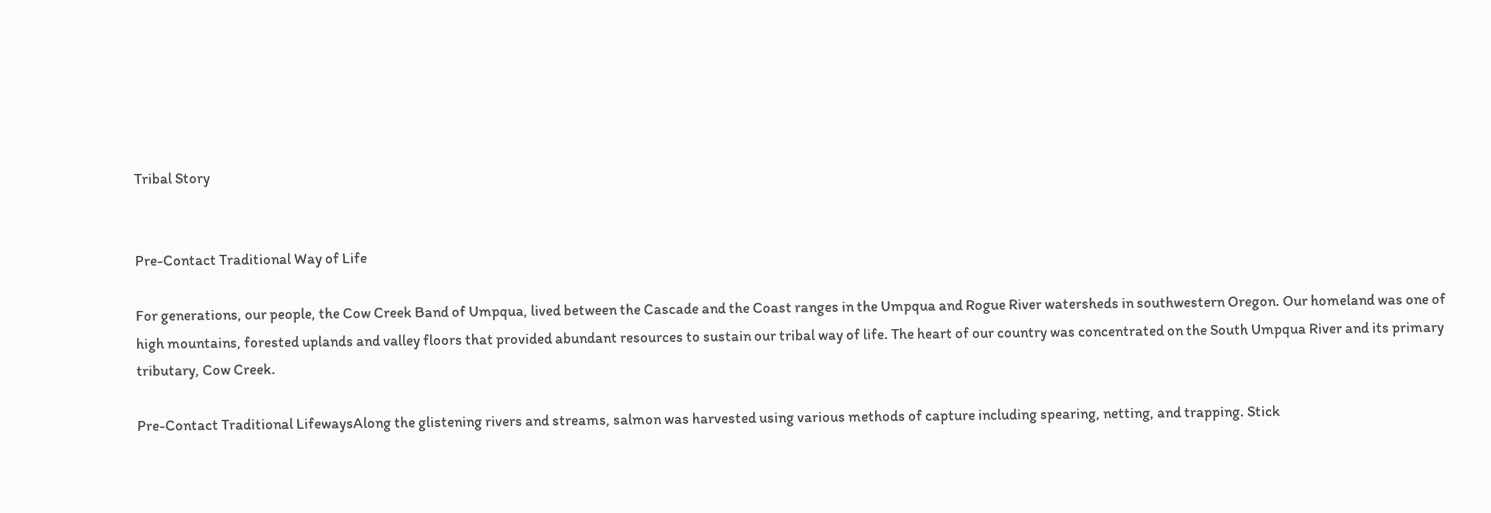Tribal Story


Pre-Contact Traditional Way of Life

For generations, our people, the Cow Creek Band of Umpqua, lived between the Cascade and the Coast ranges in the Umpqua and Rogue River watersheds in southwestern Oregon. Our homeland was one of high mountains, forested uplands and valley floors that provided abundant resources to sustain our tribal way of life. The heart of our country was concentrated on the South Umpqua River and its primary tributary, Cow Creek.

Pre-Contact Traditional LifewaysAlong the glistening rivers and streams, salmon was harvested using various methods of capture including spearing, netting, and trapping. Stick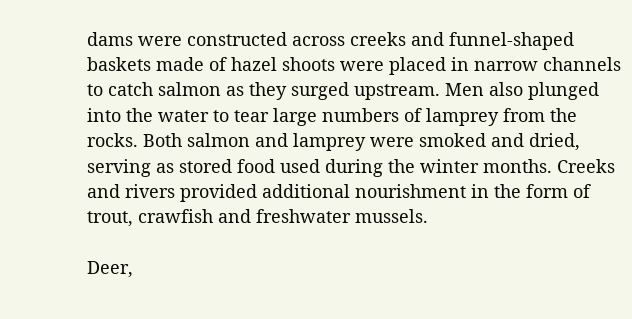dams were constructed across creeks and funnel-shaped baskets made of hazel shoots were placed in narrow channels to catch salmon as they surged upstream. Men also plunged into the water to tear large numbers of lamprey from the rocks. Both salmon and lamprey were smoked and dried, serving as stored food used during the winter months. Creeks and rivers provided additional nourishment in the form of trout, crawfish and freshwater mussels.

Deer,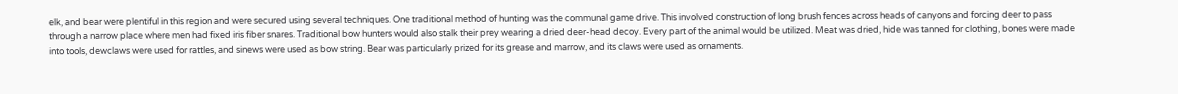elk, and bear were plentiful in this region and were secured using several techniques. One traditional method of hunting was the communal game drive. This involved construction of long brush fences across heads of canyons and forcing deer to pass through a narrow place where men had fixed iris fiber snares. Traditional bow hunters would also stalk their prey wearing a dried deer-head decoy. Every part of the animal would be utilized. Meat was dried, hide was tanned for clothing, bones were made into tools, dewclaws were used for rattles, and sinews were used as bow string. Bear was particularly prized for its grease and marrow, and its claws were used as ornaments.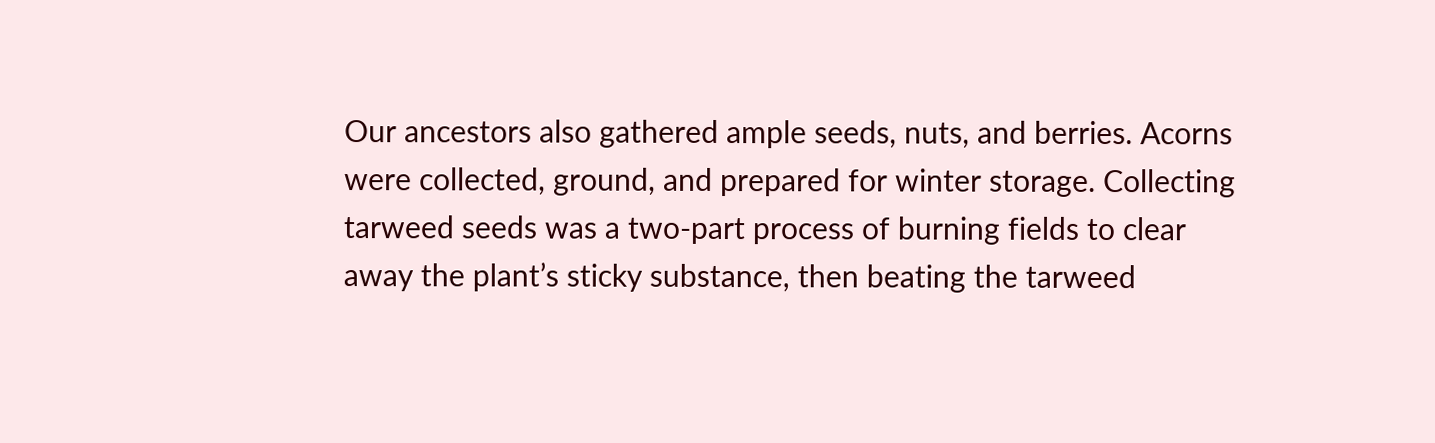Our ancestors also gathered ample seeds, nuts, and berries. Acorns were collected, ground, and prepared for winter storage. Collecting tarweed seeds was a two-part process of burning fields to clear away the plant’s sticky substance, then beating the tarweed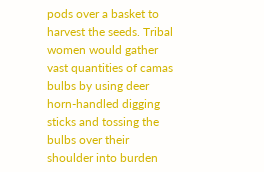pods over a basket to harvest the seeds. Tribal women would gather vast quantities of camas bulbs by using deer horn-handled digging sticks and tossing the bulbs over their shoulder into burden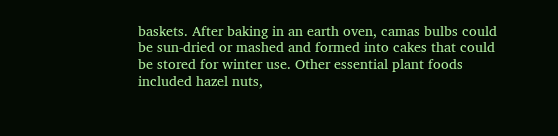baskets. After baking in an earth oven, camas bulbs could be sun-dried or mashed and formed into cakes that could be stored for winter use. Other essential plant foods included hazel nuts,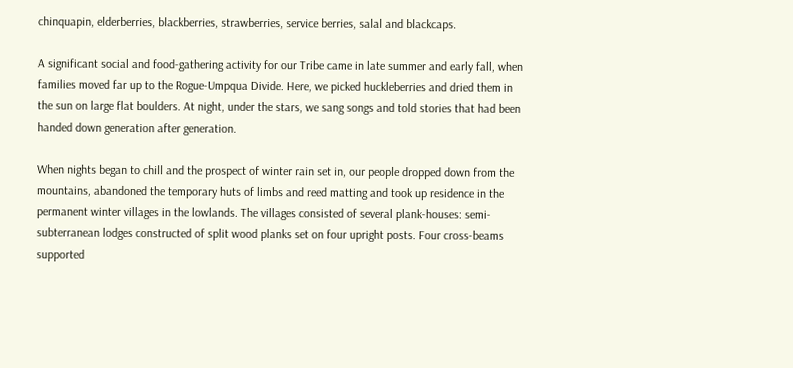chinquapin, elderberries, blackberries, strawberries, service berries, salal and blackcaps.

A significant social and food-gathering activity for our Tribe came in late summer and early fall, when families moved far up to the Rogue-Umpqua Divide. Here, we picked huckleberries and dried them in the sun on large flat boulders. At night, under the stars, we sang songs and told stories that had been handed down generation after generation.

When nights began to chill and the prospect of winter rain set in, our people dropped down from the mountains, abandoned the temporary huts of limbs and reed matting and took up residence in the permanent winter villages in the lowlands. The villages consisted of several plank-houses: semi-subterranean lodges constructed of split wood planks set on four upright posts. Four cross-beams supported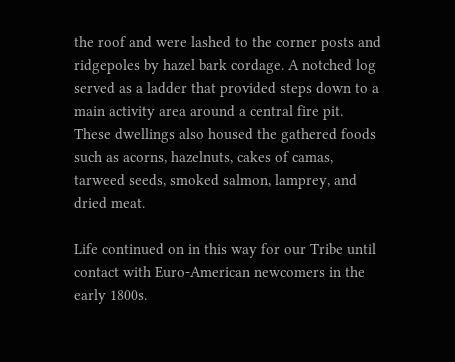the roof and were lashed to the corner posts and ridgepoles by hazel bark cordage. A notched log served as a ladder that provided steps down to a main activity area around a central fire pit. These dwellings also housed the gathered foods such as acorns, hazelnuts, cakes of camas, tarweed seeds, smoked salmon, lamprey, and dried meat.

Life continued on in this way for our Tribe until contact with Euro-American newcomers in the early 1800s.